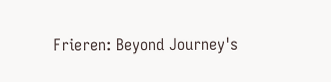Frieren: Beyond Journey's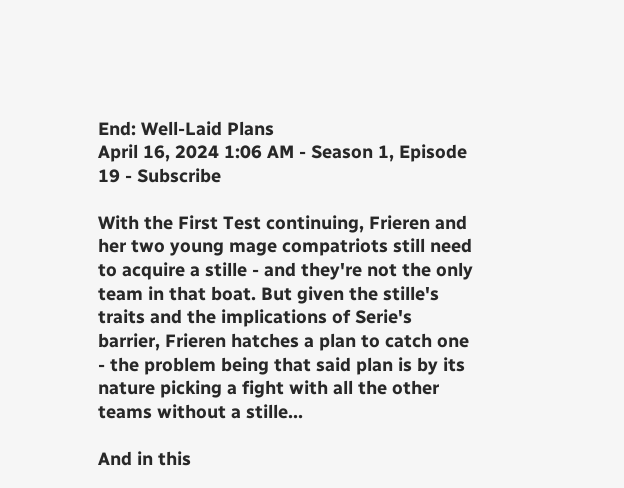End: Well-Laid Plans
April 16, 2024 1:06 AM - Season 1, Episode 19 - Subscribe

With the First Test continuing, Frieren and her two young mage compatriots still need to acquire a stille - and they're not the only team in that boat. But given the stille's traits and the implications of Serie's barrier, Frieren hatches a plan to catch one - the problem being that said plan is by its nature picking a fight with all the other teams without a stille...

And in this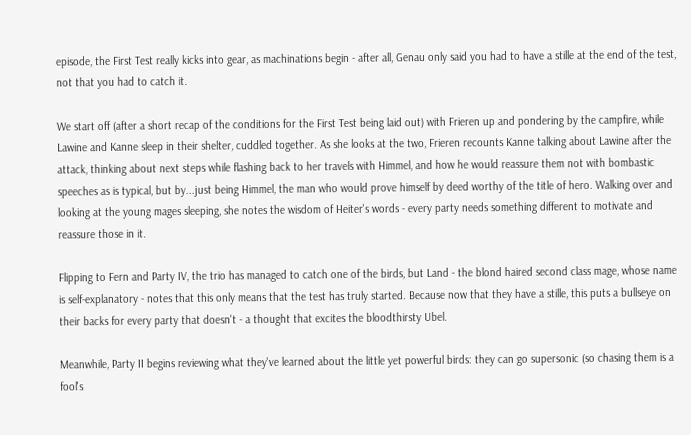episode, the First Test really kicks into gear, as machinations begin - after all, Genau only said you had to have a stille at the end of the test, not that you had to catch it.

We start off (after a short recap of the conditions for the First Test being laid out) with Frieren up and pondering by the campfire, while Lawine and Kanne sleep in their shelter, cuddled together. As she looks at the two, Frieren recounts Kanne talking about Lawine after the attack, thinking about next steps while flashing back to her travels with Himmel, and how he would reassure them not with bombastic speeches as is typical, but by...just being Himmel, the man who would prove himself by deed worthy of the title of hero. Walking over and looking at the young mages sleeping, she notes the wisdom of Heiter's words - every party needs something different to motivate and reassure those in it.

Flipping to Fern and Party IV, the trio has managed to catch one of the birds, but Land - the blond haired second class mage, whose name is self-explanatory - notes that this only means that the test has truly started. Because now that they have a stille, this puts a bullseye on their backs for every party that doesn't - a thought that excites the bloodthirsty Ubel.

Meanwhile, Party II begins reviewing what they've learned about the little yet powerful birds: they can go supersonic (so chasing them is a fool's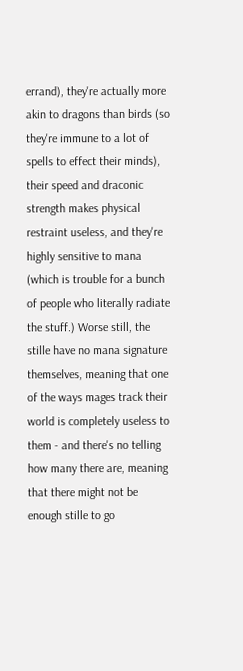errand), they're actually more akin to dragons than birds (so they're immune to a lot of spells to effect their minds), their speed and draconic strength makes physical restraint useless, and they're highly sensitive to mana (which is trouble for a bunch of people who literally radiate the stuff.) Worse still, the stille have no mana signature themselves, meaning that one of the ways mages track their world is completely useless to them - and there's no telling how many there are, meaning that there might not be enough stille to go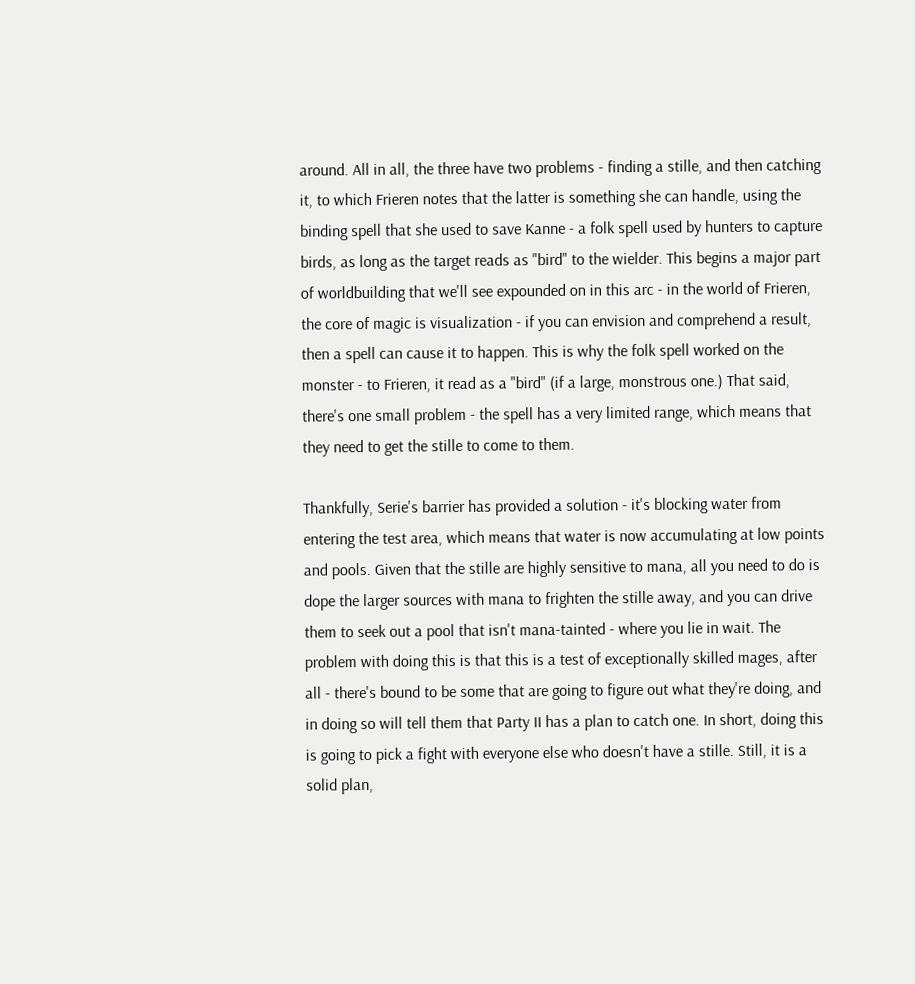around. All in all, the three have two problems - finding a stille, and then catching it, to which Frieren notes that the latter is something she can handle, using the binding spell that she used to save Kanne - a folk spell used by hunters to capture birds, as long as the target reads as "bird" to the wielder. This begins a major part of worldbuilding that we'll see expounded on in this arc - in the world of Frieren, the core of magic is visualization - if you can envision and comprehend a result, then a spell can cause it to happen. This is why the folk spell worked on the monster - to Frieren, it read as a "bird" (if a large, monstrous one.) That said, there's one small problem - the spell has a very limited range, which means that they need to get the stille to come to them.

Thankfully, Serie's barrier has provided a solution - it's blocking water from entering the test area, which means that water is now accumulating at low points and pools. Given that the stille are highly sensitive to mana, all you need to do is dope the larger sources with mana to frighten the stille away, and you can drive them to seek out a pool that isn't mana-tainted - where you lie in wait. The problem with doing this is that this is a test of exceptionally skilled mages, after all - there's bound to be some that are going to figure out what they're doing, and in doing so will tell them that Party II has a plan to catch one. In short, doing this is going to pick a fight with everyone else who doesn't have a stille. Still, it is a solid plan,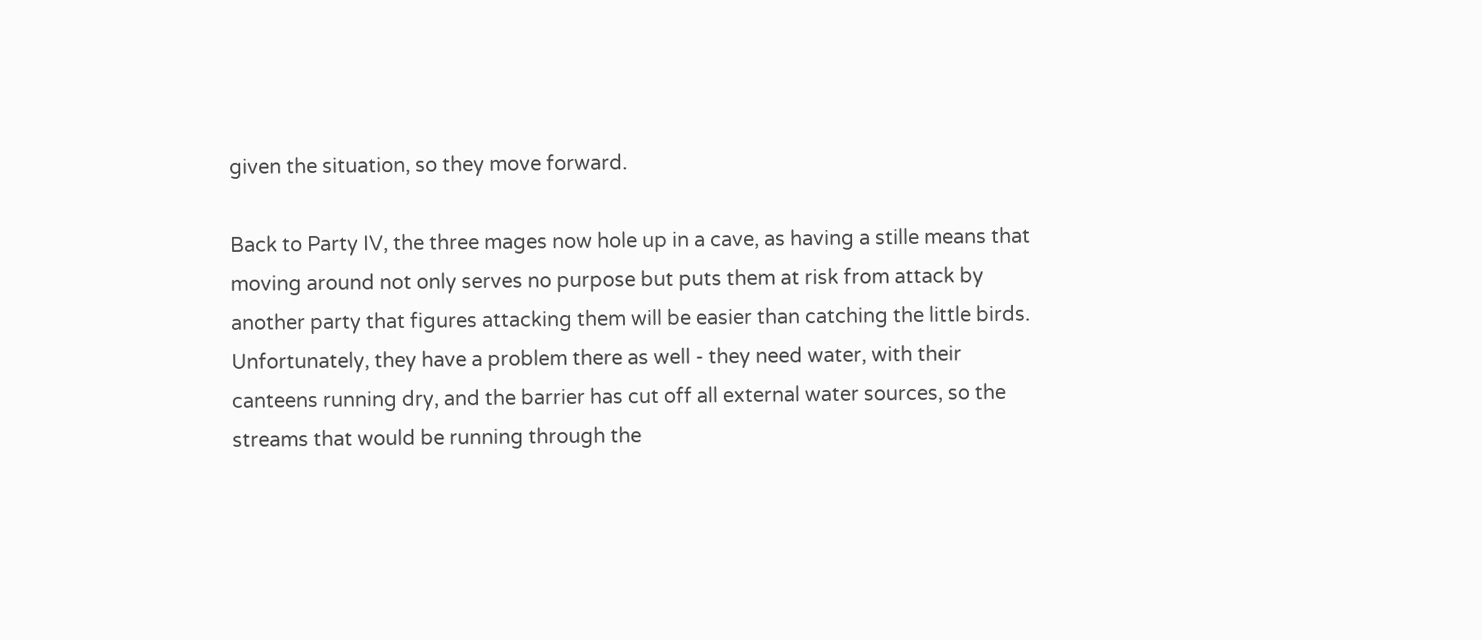given the situation, so they move forward.

Back to Party IV, the three mages now hole up in a cave, as having a stille means that moving around not only serves no purpose but puts them at risk from attack by another party that figures attacking them will be easier than catching the little birds. Unfortunately, they have a problem there as well - they need water, with their canteens running dry, and the barrier has cut off all external water sources, so the streams that would be running through the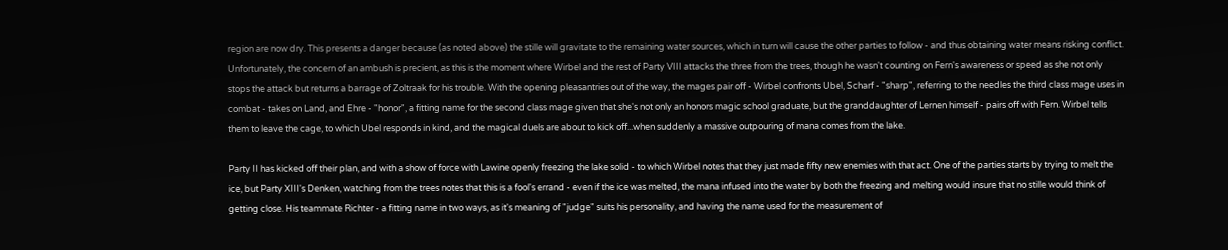region are now dry. This presents a danger because (as noted above) the stille will gravitate to the remaining water sources, which in turn will cause the other parties to follow - and thus obtaining water means risking conflict. Unfortunately, the concern of an ambush is precient, as this is the moment where Wirbel and the rest of Party VIII attacks the three from the trees, though he wasn't counting on Fern's awareness or speed as she not only stops the attack but returns a barrage of Zoltraak for his trouble. With the opening pleasantries out of the way, the mages pair off - Wirbel confronts Ubel, Scharf - "sharp", referring to the needles the third class mage uses in combat - takes on Land, and Ehre - "honor", a fitting name for the second class mage given that she's not only an honors magic school graduate, but the granddaughter of Lernen himself - pairs off with Fern. Wirbel tells them to leave the cage, to which Ubel responds in kind, and the magical duels are about to kick off...when suddenly a massive outpouring of mana comes from the lake.

Party II has kicked off their plan, and with a show of force with Lawine openly freezing the lake solid - to which Wirbel notes that they just made fifty new enemies with that act. One of the parties starts by trying to melt the ice, but Party XIII's Denken, watching from the trees notes that this is a fool's errand - even if the ice was melted, the mana infused into the water by both the freezing and melting would insure that no stille would think of getting close. His teammate Richter - a fitting name in two ways, as it's meaning of "judge" suits his personality, and having the name used for the measurement of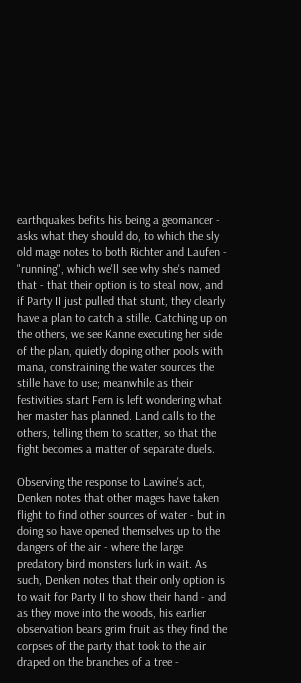earthquakes befits his being a geomancer - asks what they should do, to which the sly old mage notes to both Richter and Laufen - "running", which we'll see why she's named that - that their option is to steal now, and if Party II just pulled that stunt, they clearly have a plan to catch a stille. Catching up on the others, we see Kanne executing her side of the plan, quietly doping other pools with mana, constraining the water sources the stille have to use; meanwhile as their festivities start Fern is left wondering what her master has planned. Land calls to the others, telling them to scatter, so that the fight becomes a matter of separate duels.

Observing the response to Lawine's act, Denken notes that other mages have taken flight to find other sources of water - but in doing so have opened themselves up to the dangers of the air - where the large predatory bird monsters lurk in wait. As such, Denken notes that their only option is to wait for Party II to show their hand - and as they move into the woods, his earlier observation bears grim fruit as they find the corpses of the party that took to the air draped on the branches of a tree -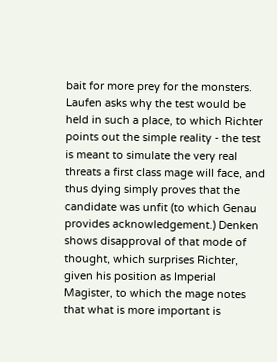bait for more prey for the monsters. Laufen asks why the test would be held in such a place, to which Richter points out the simple reality - the test is meant to simulate the very real threats a first class mage will face, and thus dying simply proves that the candidate was unfit (to which Genau provides acknowledgement.) Denken shows disapproval of that mode of thought, which surprises Richter, given his position as Imperial Magister, to which the mage notes that what is more important is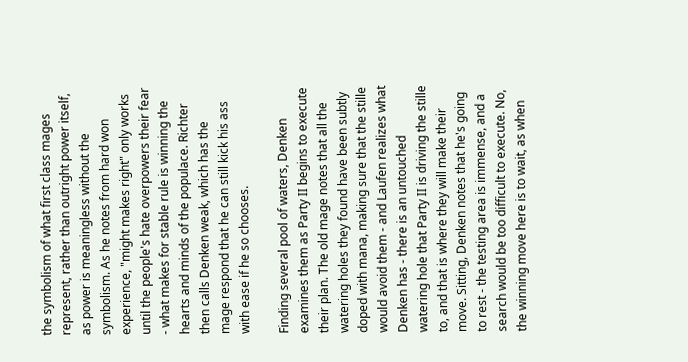the symbolism of what first class mages represent, rather than outright power itself, as power is meaningless without the symbolism. As he notes from hard won experience, "might makes right" only works until the people's hate overpowers their fear - what makes for stable rule is winning the hearts and minds of the populace. Richter then calls Denken weak, which has the mage respond that he can still kick his ass with ease if he so chooses.

Finding several pool of waters, Denken examines them as Party II begins to execute their plan. The old mage notes that all the watering holes they found have been subtly doped with mana, making sure that the stille would avoid them - and Laufen realizes what Denken has - there is an untouched watering hole that Party II is driving the stille to, and that is where they will make their move. Sitting, Denken notes that he's going to rest - the testing area is immense, and a search would be too difficult to execute. No, the winning move here is to wait, as when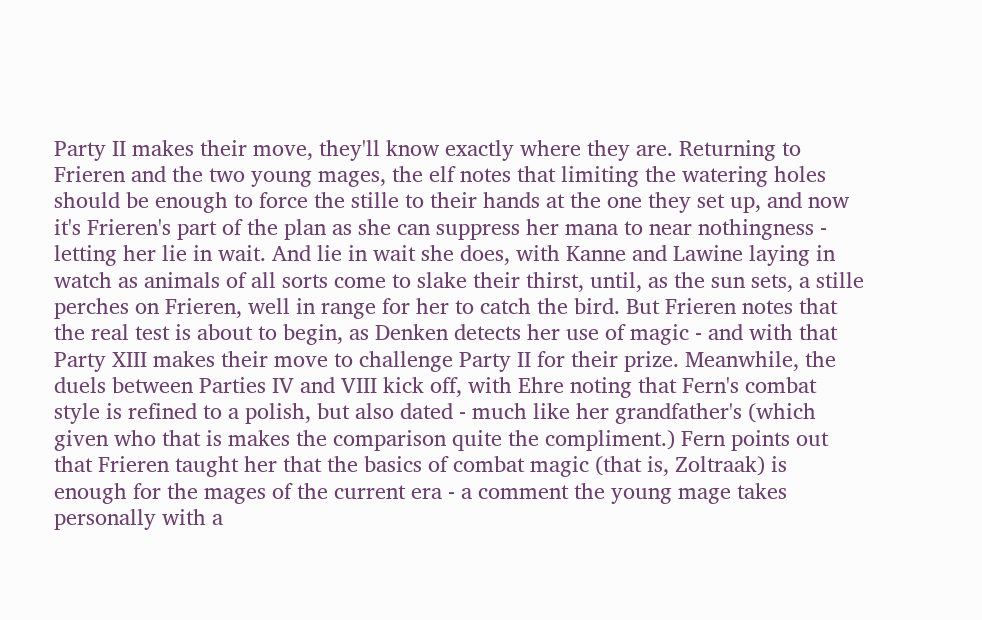Party II makes their move, they'll know exactly where they are. Returning to Frieren and the two young mages, the elf notes that limiting the watering holes should be enough to force the stille to their hands at the one they set up, and now it's Frieren's part of the plan as she can suppress her mana to near nothingness - letting her lie in wait. And lie in wait she does, with Kanne and Lawine laying in watch as animals of all sorts come to slake their thirst, until, as the sun sets, a stille perches on Frieren, well in range for her to catch the bird. But Frieren notes that the real test is about to begin, as Denken detects her use of magic - and with that Party XIII makes their move to challenge Party II for their prize. Meanwhile, the duels between Parties IV and VIII kick off, with Ehre noting that Fern's combat style is refined to a polish, but also dated - much like her grandfather's (which given who that is makes the comparison quite the compliment.) Fern points out that Frieren taught her that the basics of combat magic (that is, Zoltraak) is enough for the mages of the current era - a comment the young mage takes personally with a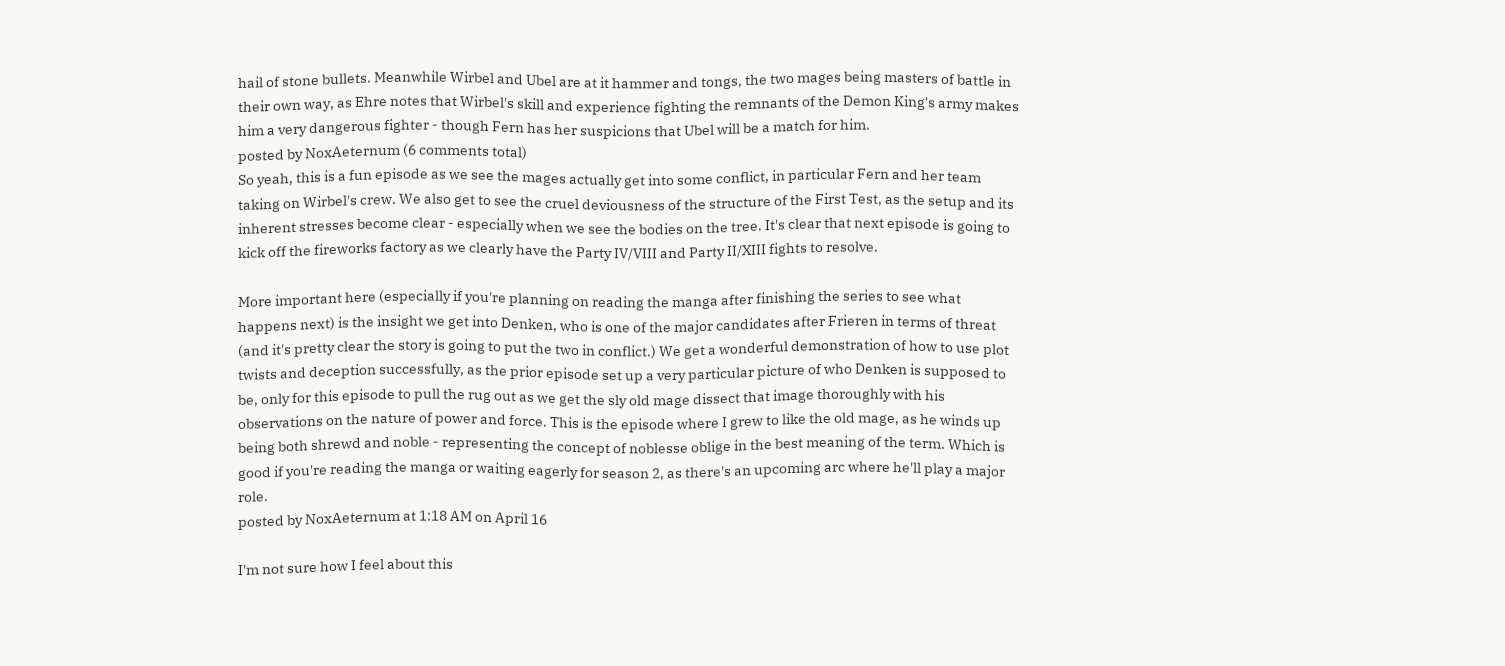hail of stone bullets. Meanwhile Wirbel and Ubel are at it hammer and tongs, the two mages being masters of battle in their own way, as Ehre notes that Wirbel's skill and experience fighting the remnants of the Demon King's army makes him a very dangerous fighter - though Fern has her suspicions that Ubel will be a match for him.
posted by NoxAeternum (6 comments total)
So yeah, this is a fun episode as we see the mages actually get into some conflict, in particular Fern and her team taking on Wirbel's crew. We also get to see the cruel deviousness of the structure of the First Test, as the setup and its inherent stresses become clear - especially when we see the bodies on the tree. It's clear that next episode is going to kick off the fireworks factory as we clearly have the Party IV/VIII and Party II/XIII fights to resolve.

More important here (especially if you're planning on reading the manga after finishing the series to see what happens next) is the insight we get into Denken, who is one of the major candidates after Frieren in terms of threat (and it's pretty clear the story is going to put the two in conflict.) We get a wonderful demonstration of how to use plot twists and deception successfully, as the prior episode set up a very particular picture of who Denken is supposed to be, only for this episode to pull the rug out as we get the sly old mage dissect that image thoroughly with his observations on the nature of power and force. This is the episode where I grew to like the old mage, as he winds up being both shrewd and noble - representing the concept of noblesse oblige in the best meaning of the term. Which is good if you're reading the manga or waiting eagerly for season 2, as there's an upcoming arc where he'll play a major role.
posted by NoxAeternum at 1:18 AM on April 16

I'm not sure how I feel about this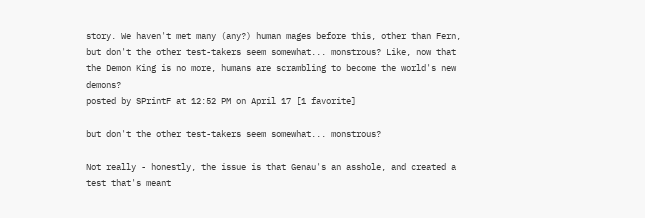story. We haven't met many (any?) human mages before this, other than Fern, but don't the other test-takers seem somewhat... monstrous? Like, now that the Demon King is no more, humans are scrambling to become the world's new demons?
posted by SPrintF at 12:52 PM on April 17 [1 favorite]

but don't the other test-takers seem somewhat... monstrous?

Not really - honestly, the issue is that Genau's an asshole, and created a test that's meant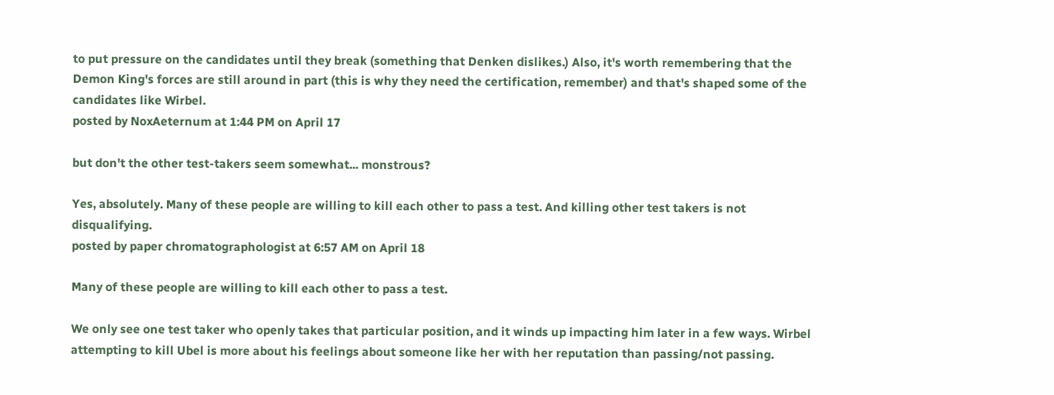to put pressure on the candidates until they break (something that Denken dislikes.) Also, it's worth remembering that the Demon King's forces are still around in part (this is why they need the certification, remember) and that's shaped some of the candidates like Wirbel.
posted by NoxAeternum at 1:44 PM on April 17

but don't the other test-takers seem somewhat... monstrous?

Yes, absolutely. Many of these people are willing to kill each other to pass a test. And killing other test takers is not disqualifying.
posted by paper chromatographologist at 6:57 AM on April 18

Many of these people are willing to kill each other to pass a test.

We only see one test taker who openly takes that particular position, and it winds up impacting him later in a few ways. Wirbel attempting to kill Ubel is more about his feelings about someone like her with her reputation than passing/not passing.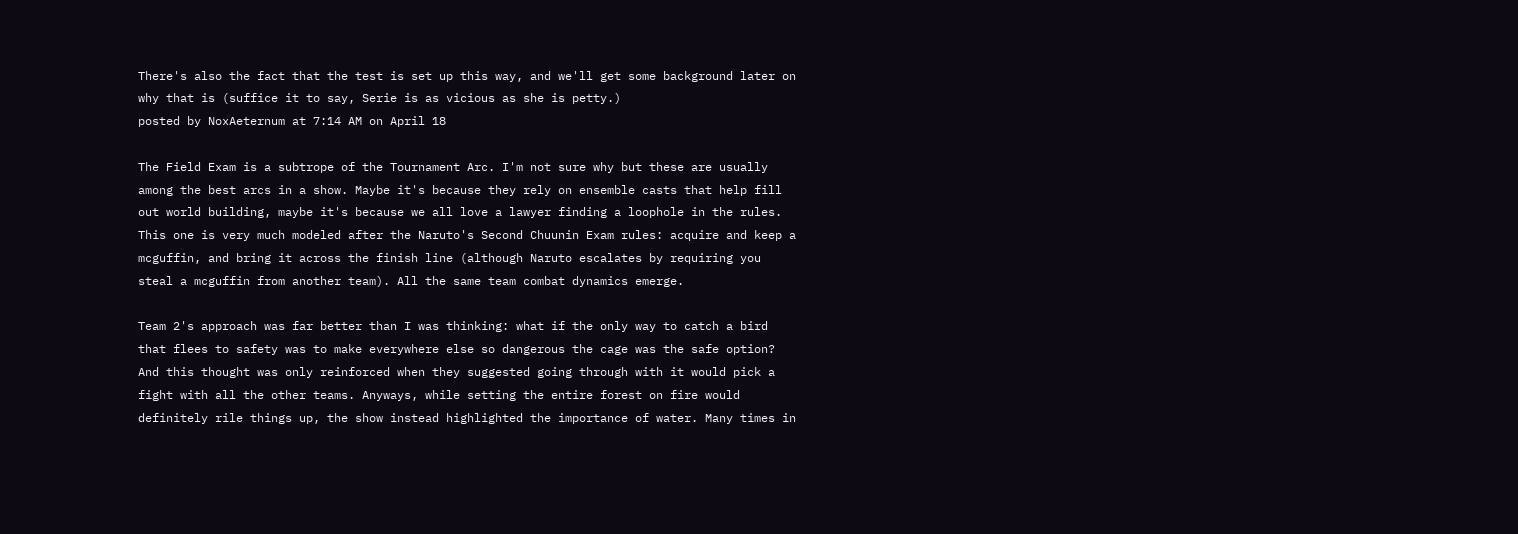There's also the fact that the test is set up this way, and we'll get some background later on why that is (suffice it to say, Serie is as vicious as she is petty.)
posted by NoxAeternum at 7:14 AM on April 18

The Field Exam is a subtrope of the Tournament Arc. I'm not sure why but these are usually among the best arcs in a show. Maybe it's because they rely on ensemble casts that help fill out world building, maybe it's because we all love a lawyer finding a loophole in the rules. This one is very much modeled after the Naruto's Second Chuunin Exam rules: acquire and keep a mcguffin, and bring it across the finish line (although Naruto escalates by requiring you steal a mcguffin from another team). All the same team combat dynamics emerge.

Team 2's approach was far better than I was thinking: what if the only way to catch a bird that flees to safety was to make everywhere else so dangerous the cage was the safe option? And this thought was only reinforced when they suggested going through with it would pick a fight with all the other teams. Anyways, while setting the entire forest on fire would definitely rile things up, the show instead highlighted the importance of water. Many times in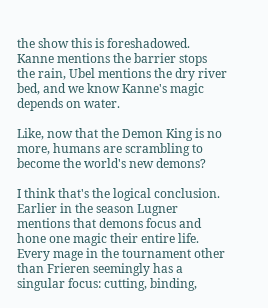the show this is foreshadowed. Kanne mentions the barrier stops the rain, Ubel mentions the dry river bed, and we know Kanne's magic depends on water.

Like, now that the Demon King is no more, humans are scrambling to become the world's new demons?

I think that's the logical conclusion. Earlier in the season Lugner mentions that demons focus and hone one magic their entire life. Every mage in the tournament other than Frieren seemingly has a singular focus: cutting, binding,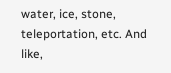water, ice, stone, teleportation, etc. And like,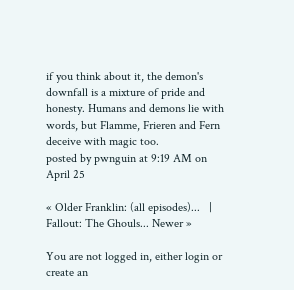if you think about it, the demon's downfall is a mixture of pride and honesty. Humans and demons lie with words, but Flamme, Frieren and Fern deceive with magic too.
posted by pwnguin at 9:19 AM on April 25

« Older Franklin: (all episodes)...   |  Fallout: The Ghouls... Newer »

You are not logged in, either login or create an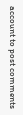account to post comments